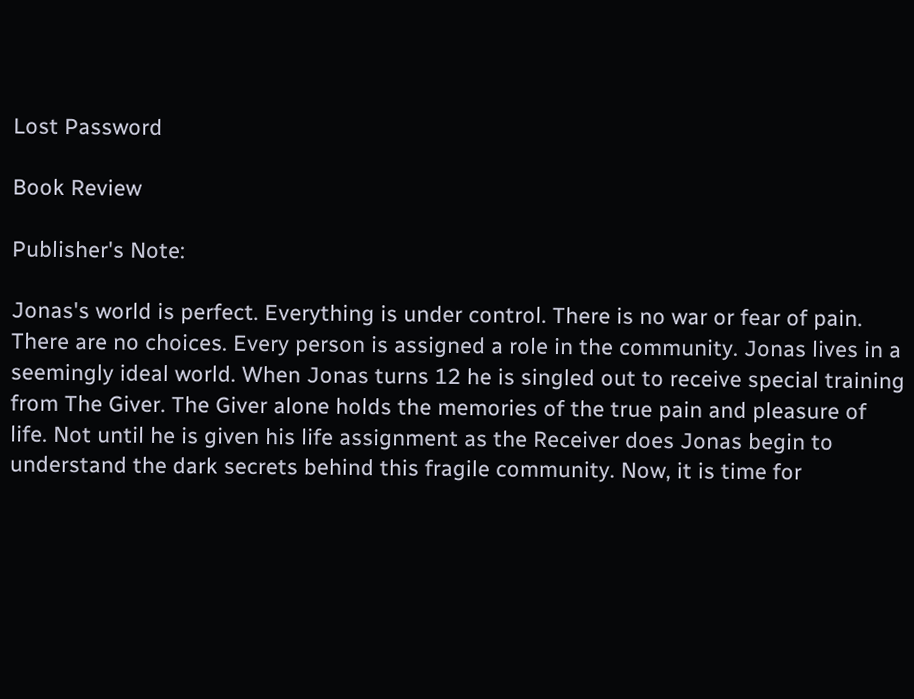Lost Password

Book Review

Publisher's Note:

Jonas's world is perfect. Everything is under control. There is no war or fear of pain. There are no choices. Every person is assigned a role in the community. Jonas lives in a seemingly ideal world. When Jonas turns 12 he is singled out to receive special training from The Giver. The Giver alone holds the memories of the true pain and pleasure of life. Not until he is given his life assignment as the Receiver does Jonas begin to understand the dark secrets behind this fragile community. Now, it is time for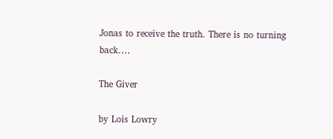Jonas to receive the truth. There is no turning back.…

The Giver

by Lois Lowry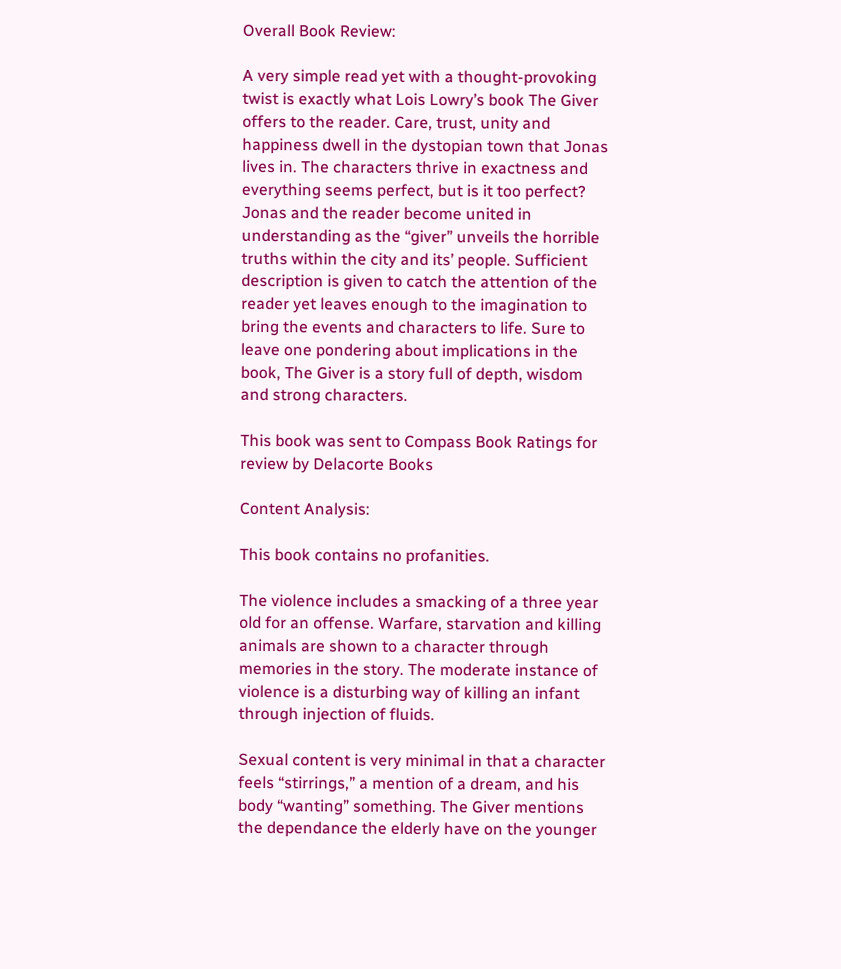Overall Book Review:

A very simple read yet with a thought-provoking twist is exactly what Lois Lowry’s book The Giver offers to the reader. Care, trust, unity and happiness dwell in the dystopian town that Jonas lives in. The characters thrive in exactness and everything seems perfect, but is it too perfect? Jonas and the reader become united in understanding as the “giver” unveils the horrible truths within the city and its’ people. Sufficient description is given to catch the attention of the reader yet leaves enough to the imagination to bring the events and characters to life. Sure to leave one pondering about implications in the book, The Giver is a story full of depth, wisdom and strong characters.

This book was sent to Compass Book Ratings for review by Delacorte Books

Content Analysis:

This book contains no profanities.

The violence includes a smacking of a three year old for an offense. Warfare, starvation and killing animals are shown to a character through memories in the story. The moderate instance of violence is a disturbing way of killing an infant through injection of fluids.

Sexual content is very minimal in that a character feels “stirrings,” a mention of a dream, and his body “wanting” something. The Giver mentions the dependance the elderly have on the younger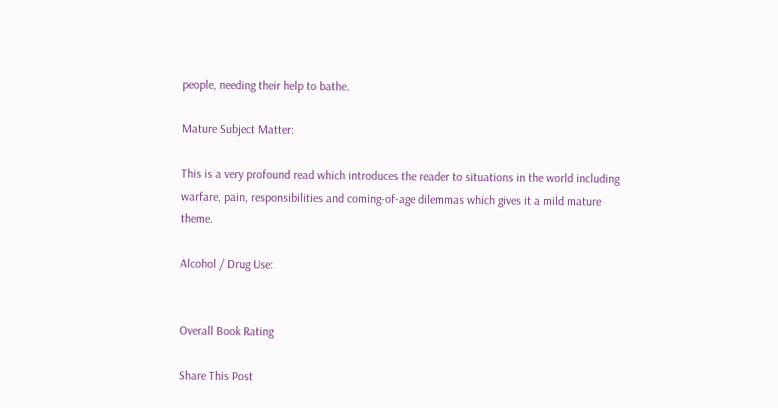people, needing their help to bathe.

Mature Subject Matter:

This is a very profound read which introduces the reader to situations in the world including warfare, pain, responsibilities and coming-of-age dilemmas which gives it a mild mature theme.

Alcohol / Drug Use:


Overall Book Rating

Share This Post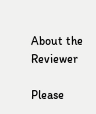About the Reviewer

Please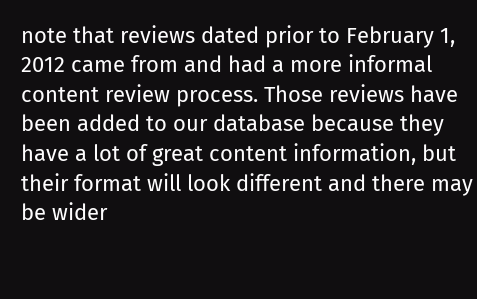note that reviews dated prior to February 1, 2012 came from and had a more informal content review process. Those reviews have been added to our database because they have a lot of great content information, but their format will look different and there may be wider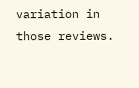variation in those reviews.